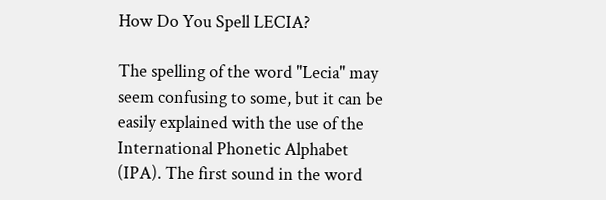How Do You Spell LECIA?

The spelling of the word "Lecia" may seem confusing to some, but it can be easily explained with the use of the International Phonetic Alphabet (IPA). The first sound in the word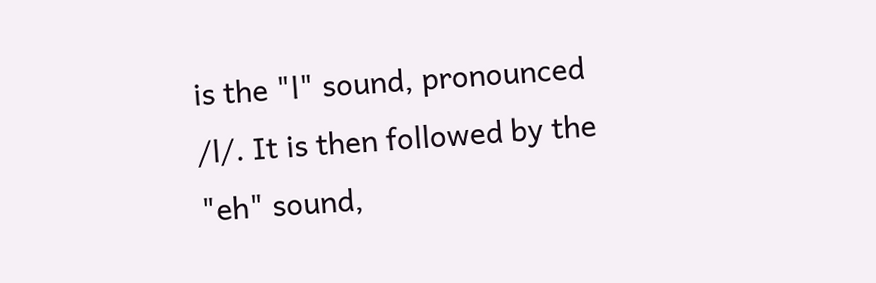is the "l" sound, pronounced /l/. It is then followed by the "eh" sound,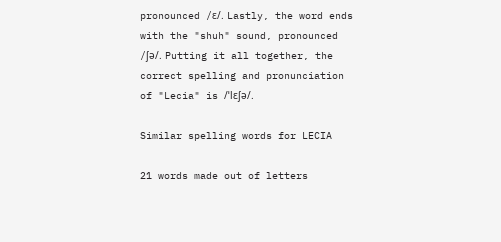pronounced /ɛ/. Lastly, the word ends with the "shuh" sound, pronounced /ʃə/. Putting it all together, the correct spelling and pronunciation of "Lecia" is /ˈlɛʃə/.

Similar spelling words for LECIA

21 words made out of letters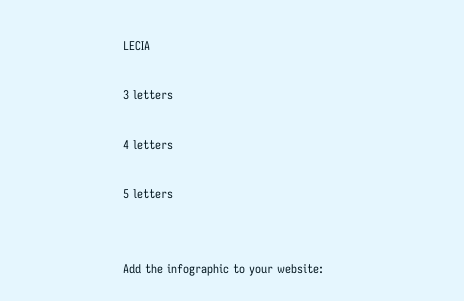LECIA

3 letters

4 letters

5 letters


Add the infographic to your website: